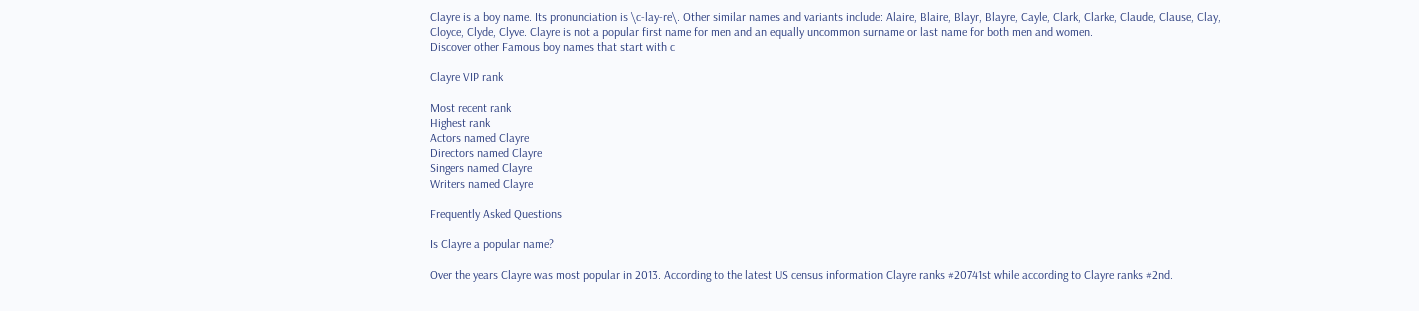Clayre is a boy name. Its pronunciation is \c-lay-re\. Other similar names and variants include: Alaire, Blaire, Blayr, Blayre, Cayle, Clark, Clarke, Claude, Clause, Clay, Cloyce, Clyde, Clyve. Clayre is not a popular first name for men and an equally uncommon surname or last name for both men and women.
Discover other Famous boy names that start with c

Clayre VIP rank

Most recent rank
Highest rank
Actors named Clayre
Directors named Clayre
Singers named Clayre
Writers named Clayre

Frequently Asked Questions

Is Clayre a popular name?

Over the years Clayre was most popular in 2013. According to the latest US census information Clayre ranks #20741st while according to Clayre ranks #2nd.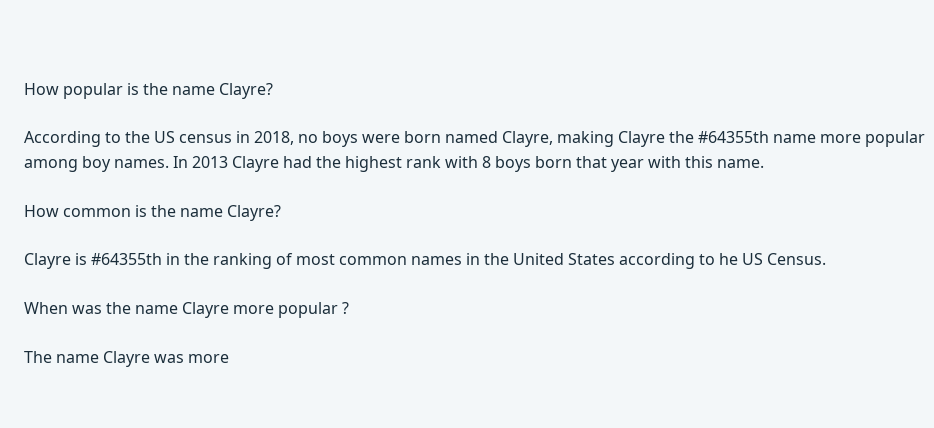How popular is the name Clayre?

According to the US census in 2018, no boys were born named Clayre, making Clayre the #64355th name more popular among boy names. In 2013 Clayre had the highest rank with 8 boys born that year with this name.

How common is the name Clayre?

Clayre is #64355th in the ranking of most common names in the United States according to he US Census.

When was the name Clayre more popular ?

The name Clayre was more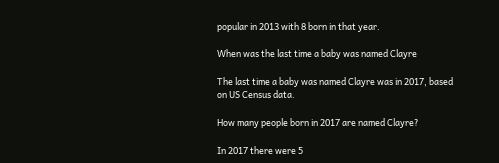popular in 2013 with 8 born in that year.

When was the last time a baby was named Clayre

The last time a baby was named Clayre was in 2017, based on US Census data.

How many people born in 2017 are named Clayre?

In 2017 there were 5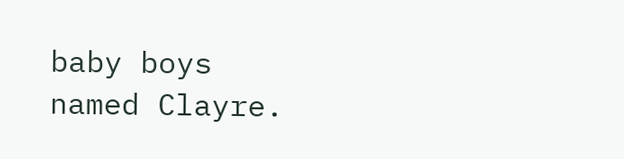baby boys named Clayre.